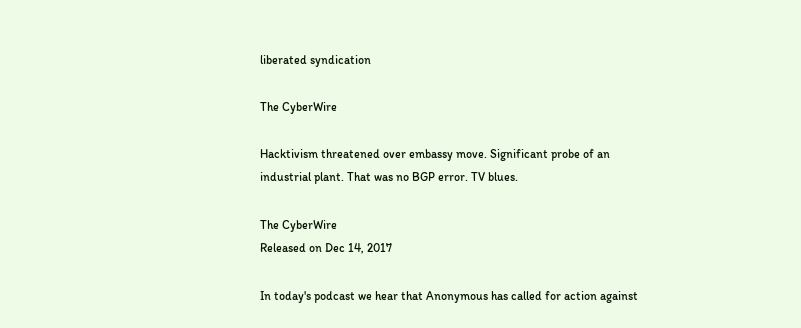liberated syndication

The CyberWire

Hacktivism threatened over embassy move. Significant probe of an industrial plant. That was no BGP error. TV blues.

The CyberWire
Released on Dec 14, 2017

In today's podcast we hear that Anonymous has called for action against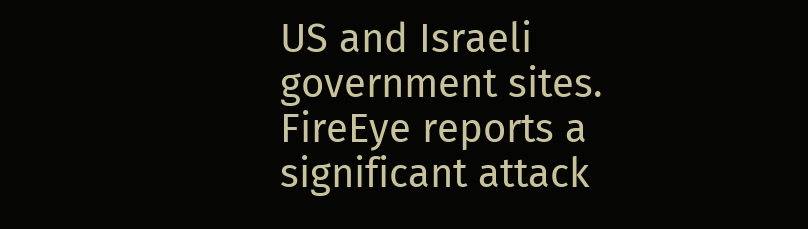US and Israeli government sites. FireEye reports a significant attack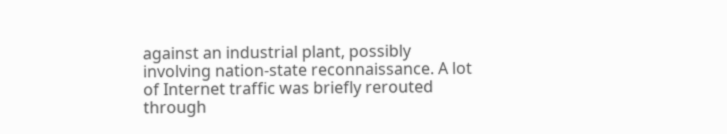against an industrial plant, possibly involving nation-state reconnaissance. A lot of Internet traffic was briefly rerouted through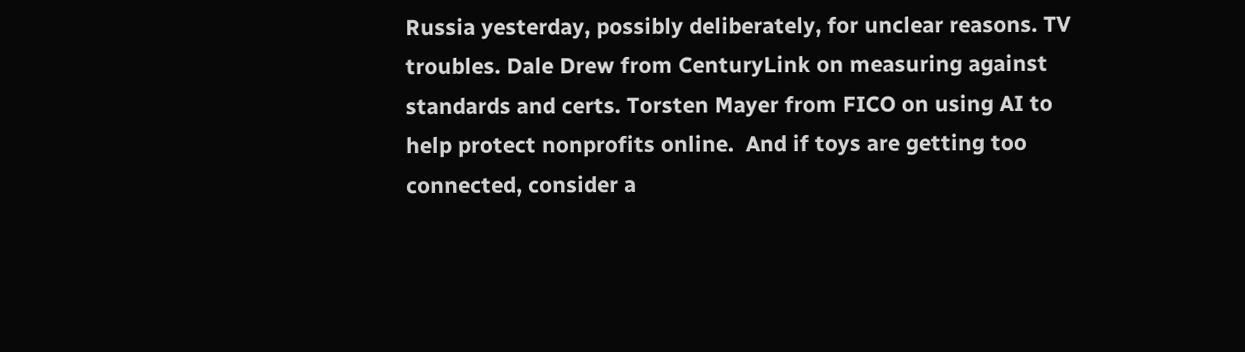Russia yesterday, possibly deliberately, for unclear reasons. TV troubles. Dale Drew from CenturyLink on measuring against standards and certs. Torsten Mayer from FICO on using AI to help protect nonprofits online.  And if toys are getting too connected, consider a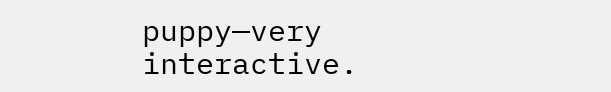puppy—very interactive.